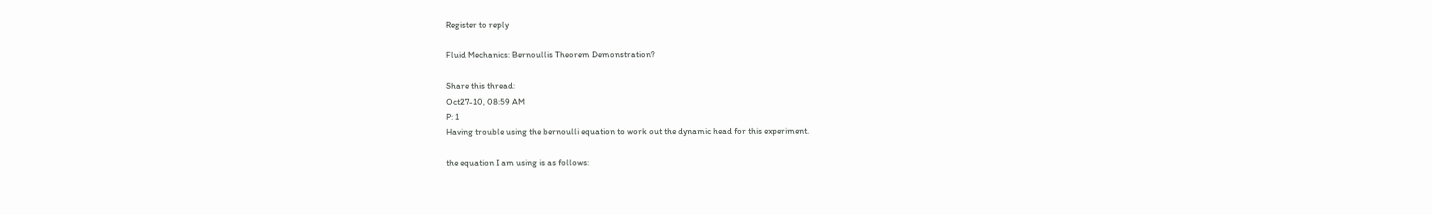Register to reply

Fluid Mechanics: Bernoullis Theorem Demonstration?

Share this thread:
Oct27-10, 08:59 AM
P: 1
Having trouble using the bernoulli equation to work out the dynamic head for this experiment.

the equation I am using is as follows: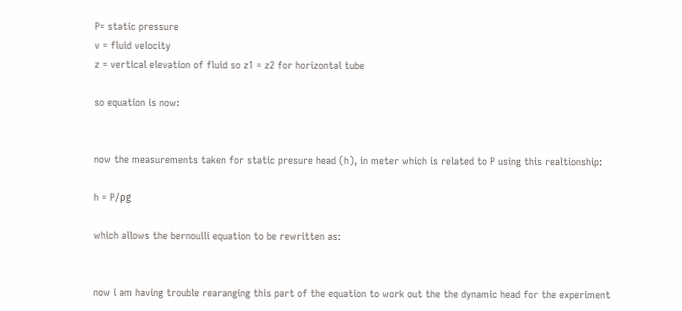P= static pressure
v = fluid velocity
z = vertical elevation of fluid so z1 = z2 for horizontal tube

so equation is now:


now the measurements taken for static presure head (h), in meter which is related to P using this realtionship:

h = P/ρg

which allows the bernoulli equation to be rewritten as:


now i am having trouble rearanging this part of the equation to work out the the dynamic head for the experiment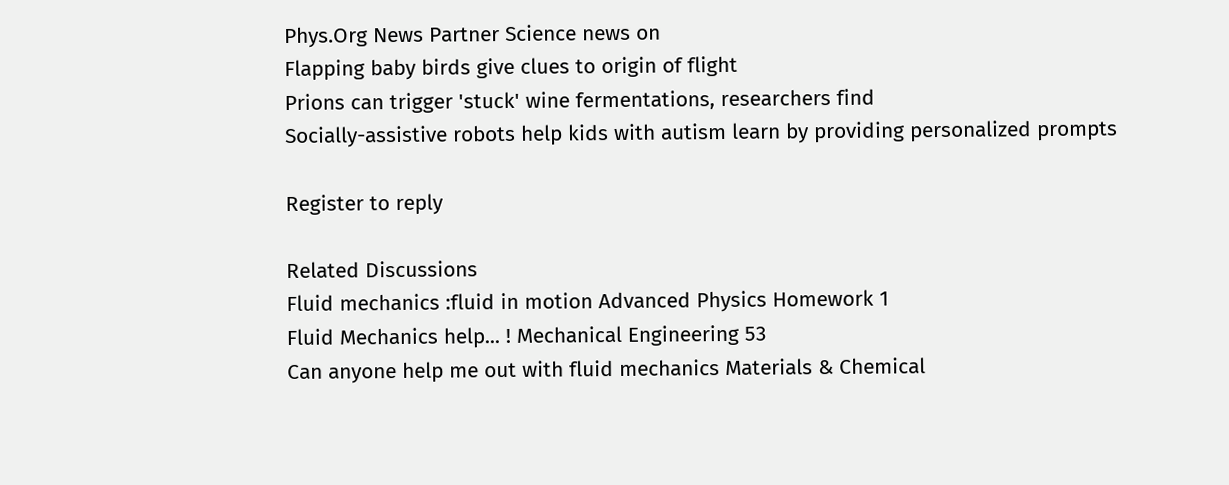Phys.Org News Partner Science news on
Flapping baby birds give clues to origin of flight
Prions can trigger 'stuck' wine fermentations, researchers find
Socially-assistive robots help kids with autism learn by providing personalized prompts

Register to reply

Related Discussions
Fluid mechanics :fluid in motion Advanced Physics Homework 1
Fluid Mechanics help... ! Mechanical Engineering 53
Can anyone help me out with fluid mechanics Materials & Chemical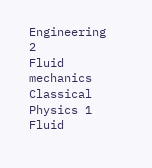Engineering 2
Fluid mechanics Classical Physics 1
Fluid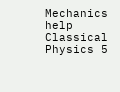Mechanics help Classical Physics 5